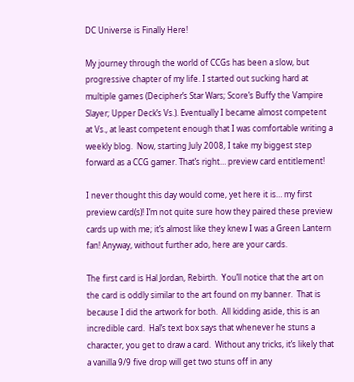DC Universe is Finally Here!

My journey through the world of CCGs has been a slow, but progressive chapter of my life. I started out sucking hard at multiple games (Decipher’s Star Wars; Score’s Buffy the Vampire Slayer; Upper Deck’s Vs.). Eventually I became almost competent at Vs., at least competent enough that I was comfortable writing a weekly blog.  Now, starting July 2008, I take my biggest step forward as a CCG gamer. That’s right… preview card entitlement!

I never thought this day would come, yet here it is… my first preview card(s)! I’m not quite sure how they paired these preview cards up with me; it’s almost like they knew I was a Green Lantern fan! Anyway, without further ado, here are your cards.

The first card is Hal Jordan, Rebirth.  You’ll notice that the art on the card is oddly similar to the art found on my banner.  That is because I did the artwork for both.  All kidding aside, this is an incredible card.  Hal’s text box says that whenever he stuns a character, you get to draw a card.  Without any tricks, it’s likely that a vanilla 9/9 five drop will get two stuns off in any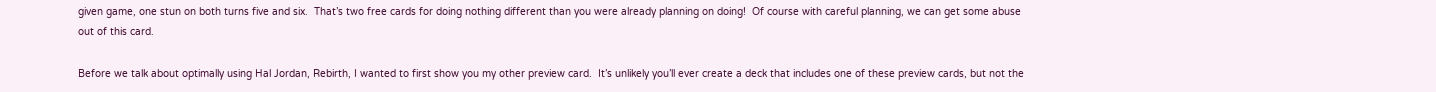given game, one stun on both turns five and six.  That’s two free cards for doing nothing different than you were already planning on doing!  Of course with careful planning, we can get some abuse out of this card.

Before we talk about optimally using Hal Jordan, Rebirth, I wanted to first show you my other preview card.  It’s unlikely you’ll ever create a deck that includes one of these preview cards, but not the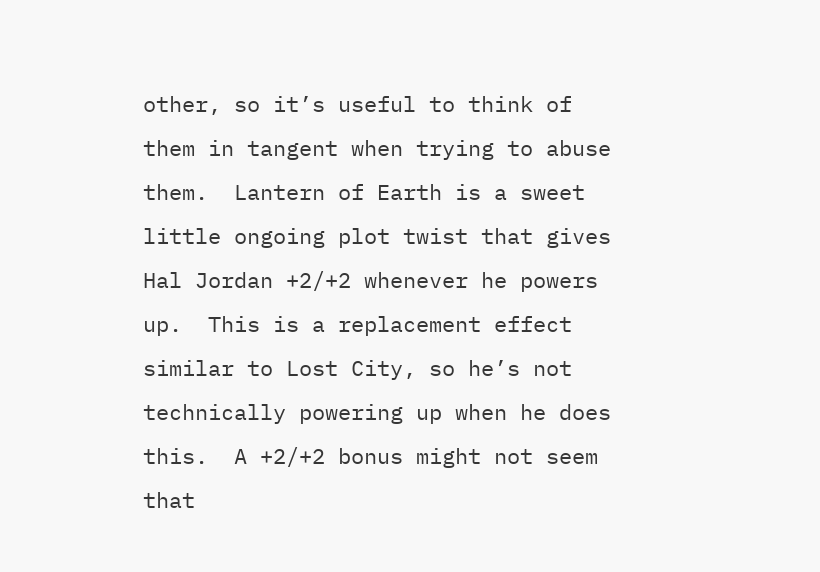other, so it’s useful to think of them in tangent when trying to abuse them.  Lantern of Earth is a sweet little ongoing plot twist that gives Hal Jordan +2/+2 whenever he powers up.  This is a replacement effect similar to Lost City, so he’s not technically powering up when he does this.  A +2/+2 bonus might not seem that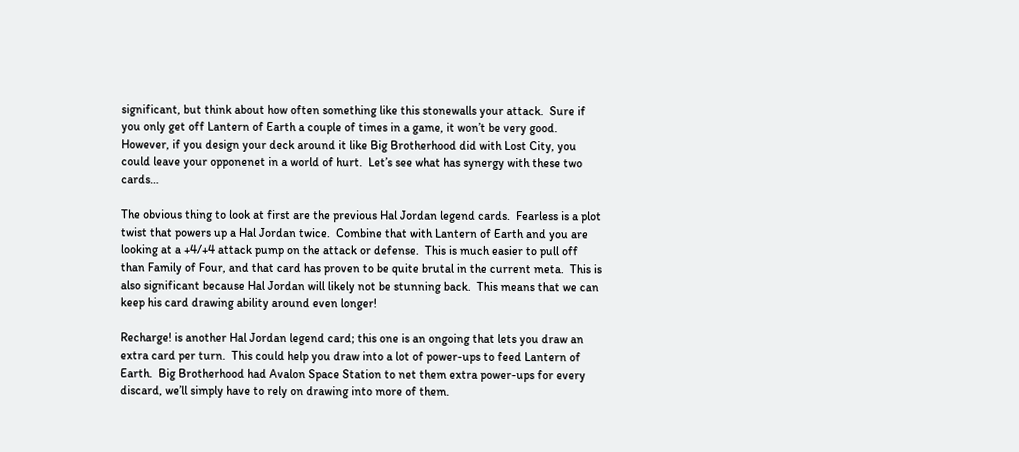significant, but think about how often something like this stonewalls your attack.  Sure if you only get off Lantern of Earth a couple of times in a game, it won’t be very good.  However, if you design your deck around it like Big Brotherhood did with Lost City, you could leave your opponenet in a world of hurt.  Let’s see what has synergy with these two cards…

The obvious thing to look at first are the previous Hal Jordan legend cards.  Fearless is a plot twist that powers up a Hal Jordan twice.  Combine that with Lantern of Earth and you are looking at a +4/+4 attack pump on the attack or defense.  This is much easier to pull off than Family of Four, and that card has proven to be quite brutal in the current meta.  This is also significant because Hal Jordan will likely not be stunning back.  This means that we can keep his card drawing ability around even longer!

Recharge! is another Hal Jordan legend card; this one is an ongoing that lets you draw an extra card per turn.  This could help you draw into a lot of power-ups to feed Lantern of Earth.  Big Brotherhood had Avalon Space Station to net them extra power-ups for every discard, we’ll simply have to rely on drawing into more of them.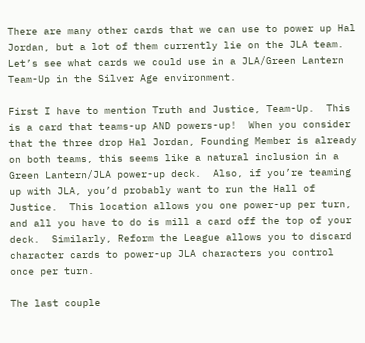There are many other cards that we can use to power up Hal Jordan, but a lot of them currently lie on the JLA team.  Let’s see what cards we could use in a JLA/Green Lantern Team-Up in the Silver Age environment.

First I have to mention Truth and Justice, Team-Up.  This is a card that teams-up AND powers-up!  When you consider that the three drop Hal Jordan, Founding Member is already on both teams, this seems like a natural inclusion in a Green Lantern/JLA power-up deck.  Also, if you’re teaming up with JLA, you’d probably want to run the Hall of Justice.  This location allows you one power-up per turn, and all you have to do is mill a card off the top of your deck.  Similarly, Reform the League allows you to discard character cards to power-up JLA characters you control once per turn.

The last couple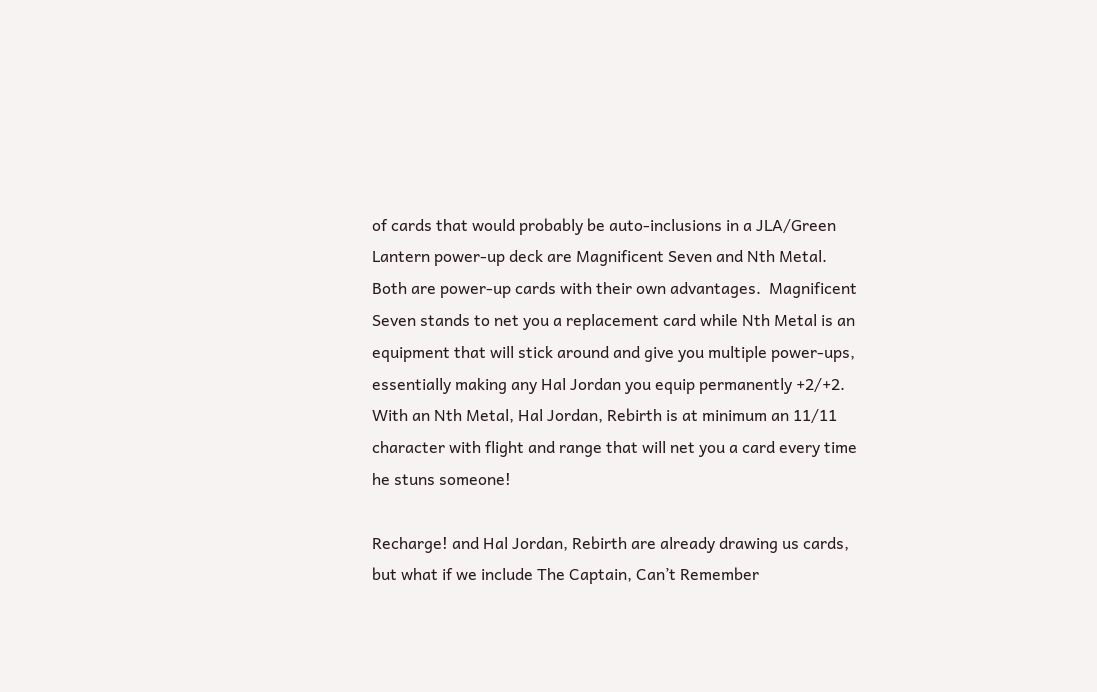of cards that would probably be auto-inclusions in a JLA/Green Lantern power-up deck are Magnificent Seven and Nth Metal.  Both are power-up cards with their own advantages.  Magnificent Seven stands to net you a replacement card while Nth Metal is an equipment that will stick around and give you multiple power-ups, essentially making any Hal Jordan you equip permanently +2/+2.  With an Nth Metal, Hal Jordan, Rebirth is at minimum an 11/11 character with flight and range that will net you a card every time he stuns someone!

Recharge! and Hal Jordan, Rebirth are already drawing us cards, but what if we include The Captain, Can’t Remember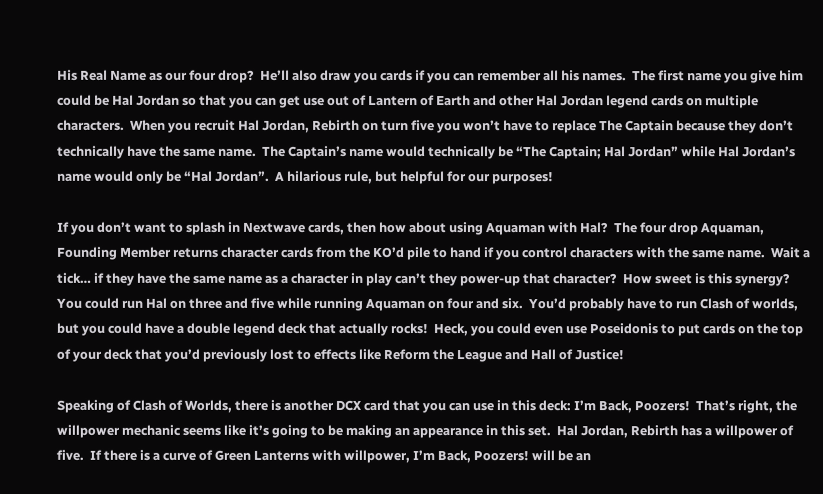His Real Name as our four drop?  He’ll also draw you cards if you can remember all his names.  The first name you give him could be Hal Jordan so that you can get use out of Lantern of Earth and other Hal Jordan legend cards on multiple characters.  When you recruit Hal Jordan, Rebirth on turn five you won’t have to replace The Captain because they don’t technically have the same name.  The Captain’s name would technically be “The Captain; Hal Jordan” while Hal Jordan’s name would only be “Hal Jordan”.  A hilarious rule, but helpful for our purposes!

If you don’t want to splash in Nextwave cards, then how about using Aquaman with Hal?  The four drop Aquaman, Founding Member returns character cards from the KO’d pile to hand if you control characters with the same name.  Wait a tick… if they have the same name as a character in play can’t they power-up that character?  How sweet is this synergy?  You could run Hal on three and five while running Aquaman on four and six.  You’d probably have to run Clash of worlds, but you could have a double legend deck that actually rocks!  Heck, you could even use Poseidonis to put cards on the top of your deck that you’d previously lost to effects like Reform the League and Hall of Justice!

Speaking of Clash of Worlds, there is another DCX card that you can use in this deck: I’m Back, Poozers!  That’s right, the willpower mechanic seems like it’s going to be making an appearance in this set.  Hal Jordan, Rebirth has a willpower of five.  If there is a curve of Green Lanterns with willpower, I’m Back, Poozers! will be an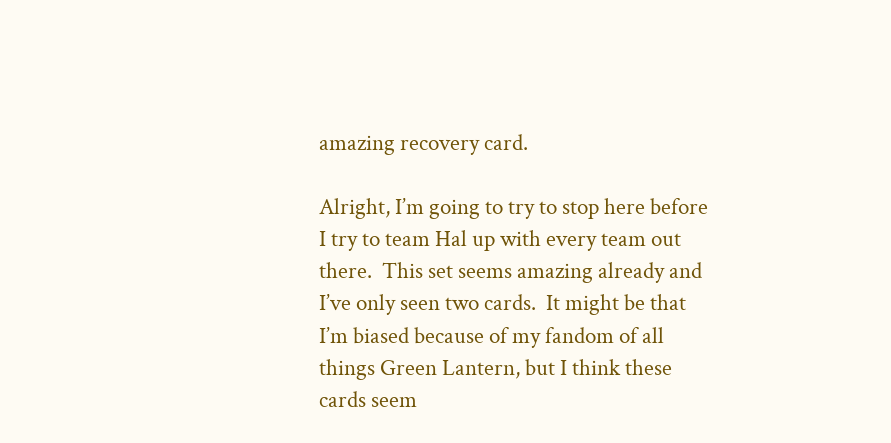amazing recovery card.

Alright, I’m going to try to stop here before I try to team Hal up with every team out there.  This set seems amazing already and I’ve only seen two cards.  It might be that I’m biased because of my fandom of all things Green Lantern, but I think these cards seem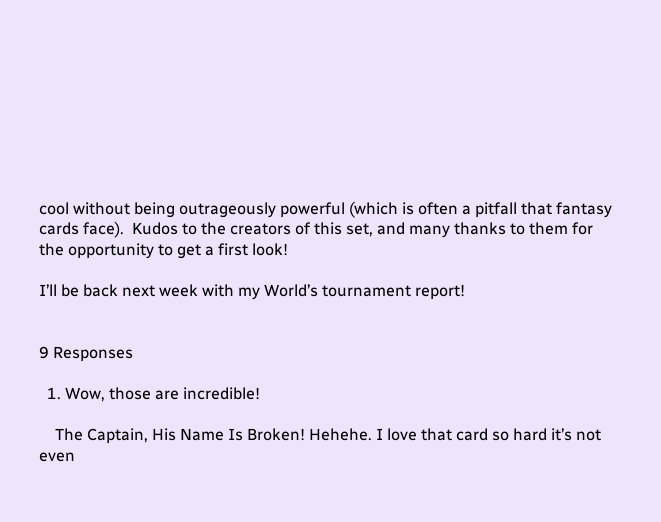cool without being outrageously powerful (which is often a pitfall that fantasy cards face).  Kudos to the creators of this set, and many thanks to them for the opportunity to get a first look!

I’ll be back next week with my World’s tournament report!


9 Responses

  1. Wow, those are incredible!

    The Captain, His Name Is Broken! Hehehe. I love that card so hard it’s not even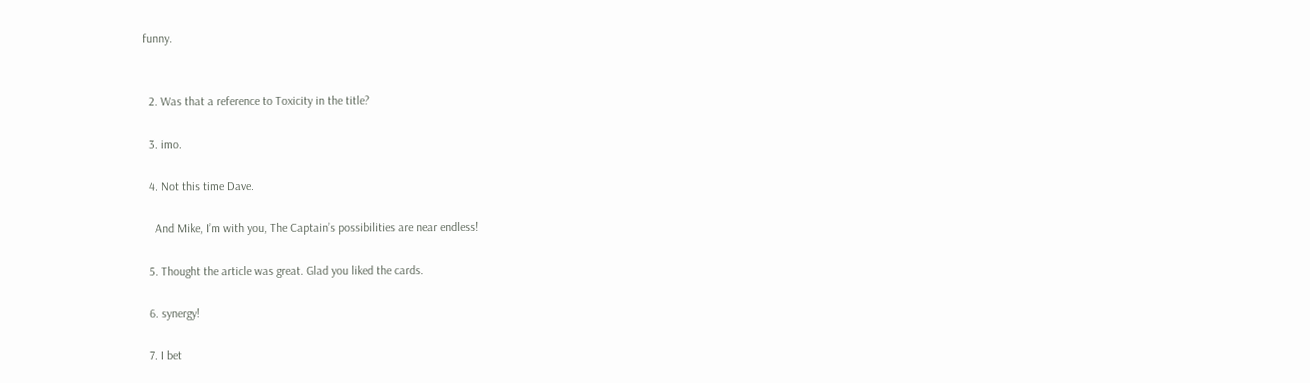funny.


  2. Was that a reference to Toxicity in the title?

  3. imo.

  4. Not this time Dave.

    And Mike, I’m with you, The Captain’s possibilities are near endless!

  5. Thought the article was great. Glad you liked the cards.

  6. synergy!

  7. I bet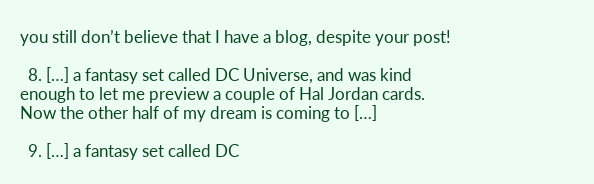you still don’t believe that I have a blog, despite your post!

  8. […] a fantasy set called DC Universe, and was kind enough to let me preview a couple of Hal Jordan cards.  Now the other half of my dream is coming to […]

  9. […] a fantasy set called DC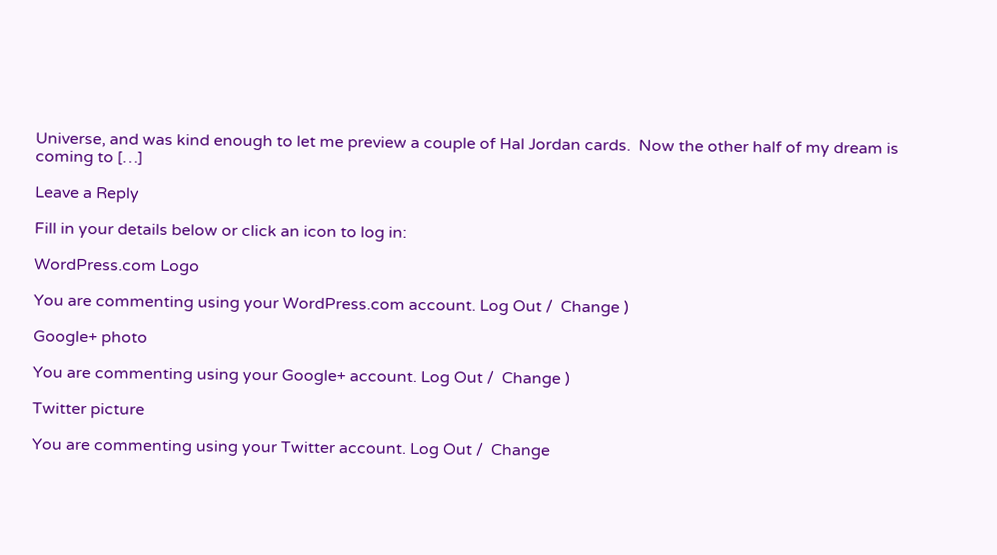Universe, and was kind enough to let me preview a couple of Hal Jordan cards.  Now the other half of my dream is coming to […]

Leave a Reply

Fill in your details below or click an icon to log in:

WordPress.com Logo

You are commenting using your WordPress.com account. Log Out /  Change )

Google+ photo

You are commenting using your Google+ account. Log Out /  Change )

Twitter picture

You are commenting using your Twitter account. Log Out /  Change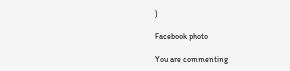)

Facebook photo

You are commenting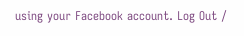using your Facebook account. Log Out /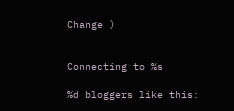Change )


Connecting to %s

%d bloggers like this: